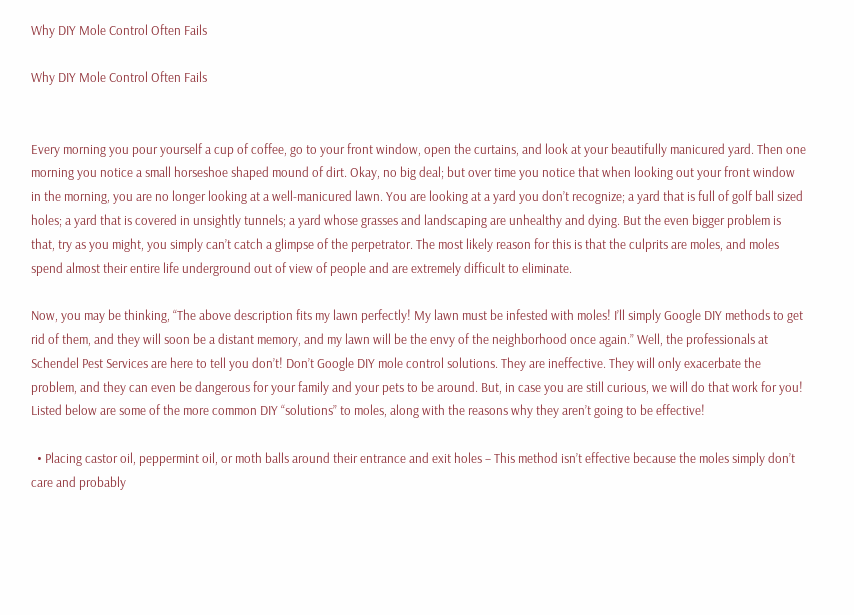Why DIY Mole Control Often Fails

Why DIY Mole Control Often Fails


Every morning you pour yourself a cup of coffee, go to your front window, open the curtains, and look at your beautifully manicured yard. Then one morning you notice a small horseshoe shaped mound of dirt. Okay, no big deal; but over time you notice that when looking out your front window in the morning, you are no longer looking at a well-manicured lawn. You are looking at a yard you don’t recognize; a yard that is full of golf ball sized holes; a yard that is covered in unsightly tunnels; a yard whose grasses and landscaping are unhealthy and dying. But the even bigger problem is that, try as you might, you simply can’t catch a glimpse of the perpetrator. The most likely reason for this is that the culprits are moles, and moles spend almost their entire life underground out of view of people and are extremely difficult to eliminate.

Now, you may be thinking, “The above description fits my lawn perfectly! My lawn must be infested with moles! I’ll simply Google DIY methods to get rid of them, and they will soon be a distant memory, and my lawn will be the envy of the neighborhood once again.” Well, the professionals at Schendel Pest Services are here to tell you don’t! Don’t Google DIY mole control solutions. They are ineffective. They will only exacerbate the problem, and they can even be dangerous for your family and your pets to be around. But, in case you are still curious, we will do that work for you! Listed below are some of the more common DIY “solutions” to moles, along with the reasons why they aren’t going to be effective!

  • Placing castor oil, peppermint oil, or moth balls around their entrance and exit holes – This method isn’t effective because the moles simply don’t care and probably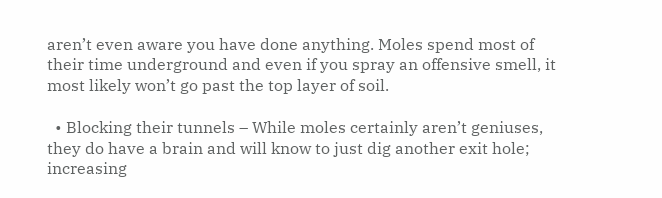aren’t even aware you have done anything. Moles spend most of their time underground and even if you spray an offensive smell, it most likely won’t go past the top layer of soil.

  • Blocking their tunnels – While moles certainly aren’t geniuses, they do have a brain and will know to just dig another exit hole; increasing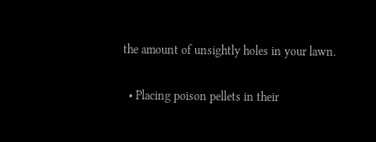the amount of unsightly holes in your lawn.

  • Placing poison pellets in their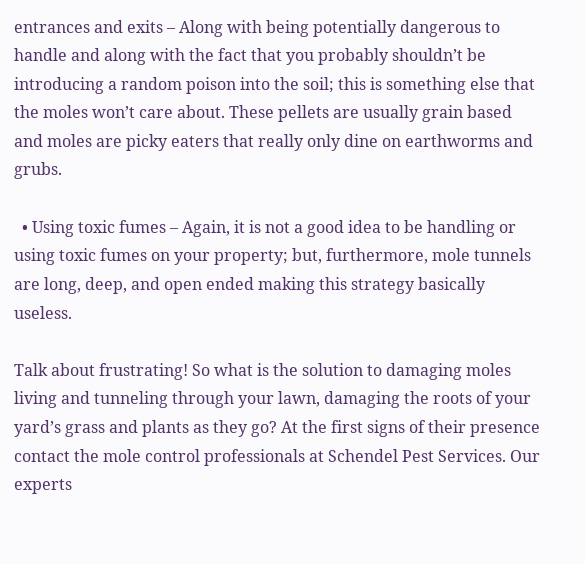entrances and exits – Along with being potentially dangerous to handle and along with the fact that you probably shouldn’t be introducing a random poison into the soil; this is something else that the moles won’t care about. These pellets are usually grain based and moles are picky eaters that really only dine on earthworms and grubs.

  • Using toxic fumes – Again, it is not a good idea to be handling or using toxic fumes on your property; but, furthermore, mole tunnels are long, deep, and open ended making this strategy basically useless.

Talk about frustrating! So what is the solution to damaging moles living and tunneling through your lawn, damaging the roots of your yard’s grass and plants as they go? At the first signs of their presence contact the mole control professionals at Schendel Pest Services. Our experts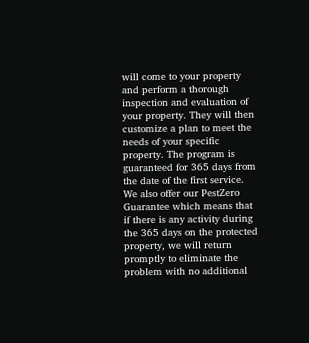will come to your property and perform a thorough inspection and evaluation of your property. They will then customize a plan to meet the needs of your specific property. The program is guaranteed for 365 days from the date of the first service. We also offer our PestZero Guarantee which means that if there is any activity during the 365 days on the protected property, we will return promptly to eliminate the problem with no additional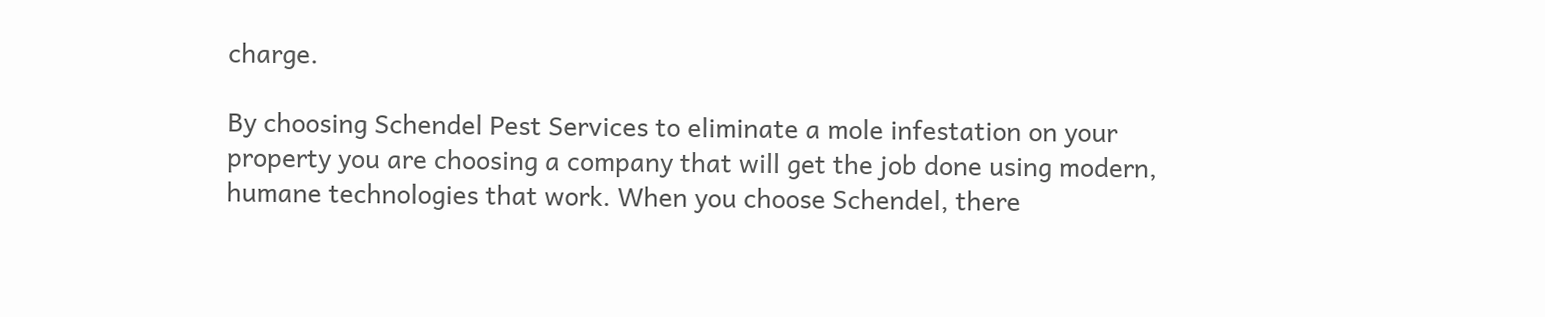charge.

By choosing Schendel Pest Services to eliminate a mole infestation on your property you are choosing a company that will get the job done using modern, humane technologies that work. When you choose Schendel, there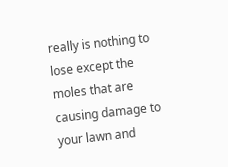really is nothing to lose except the moles that are causing damage to your lawn and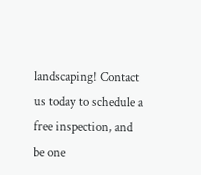landscaping! Contact us today to schedule a free inspection, and be one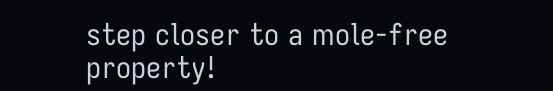step closer to a mole-free property!